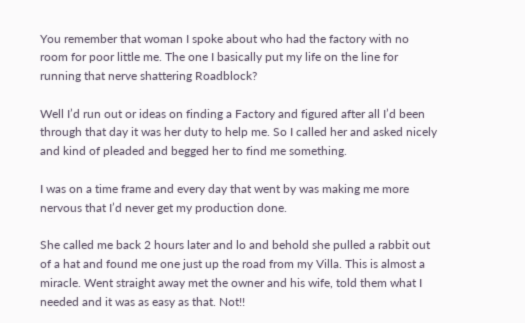You remember that woman I spoke about who had the factory with no room for poor little me. The one I basically put my life on the line for running that nerve shattering Roadblock?

Well I’d run out or ideas on finding a Factory and figured after all I’d been through that day it was her duty to help me. So I called her and asked nicely and kind of pleaded and begged her to find me something.

I was on a time frame and every day that went by was making me more nervous that I’d never get my production done.

She called me back 2 hours later and lo and behold she pulled a rabbit out of a hat and found me one just up the road from my Villa. This is almost a miracle. Went straight away met the owner and his wife, told them what I needed and it was as easy as that. Not!!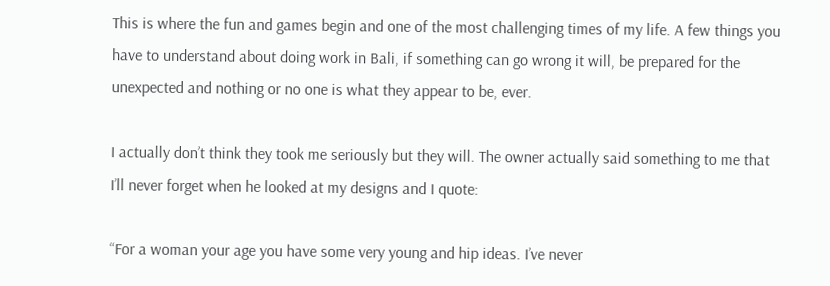This is where the fun and games begin and one of the most challenging times of my life. A few things you have to understand about doing work in Bali, if something can go wrong it will, be prepared for the unexpected and nothing or no one is what they appear to be, ever.

I actually don’t think they took me seriously but they will. The owner actually said something to me that I’ll never forget when he looked at my designs and I quote:

“For a woman your age you have some very young and hip ideas. I’ve never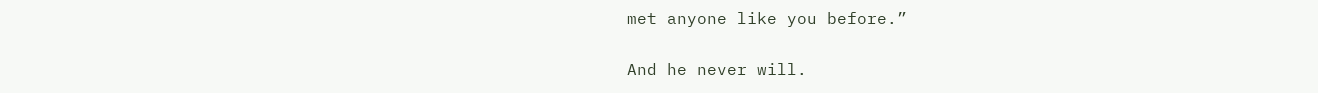met anyone like you before.”

And he never will.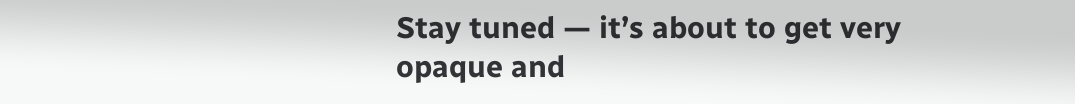Stay tuned — it’s about to get very opaque and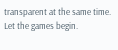transparent at the same time. Let the games begin.